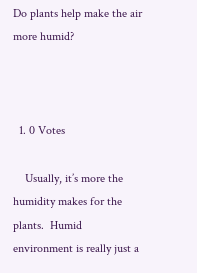Do plants help make the air more humid?



  1. 0 Votes

    Usually, it’s more the humidity makes for the plants.  Humid environment is really just a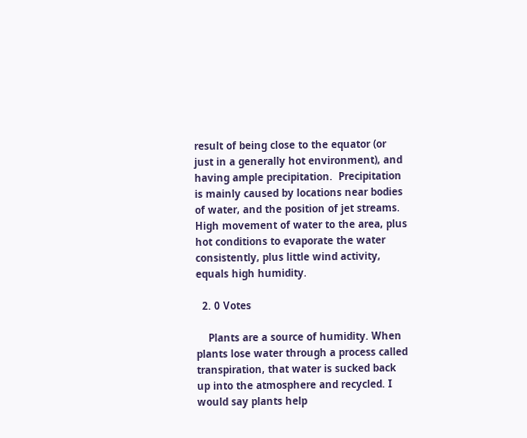result of being close to the equator (or just in a generally hot environment), and having ample precipitation.  Precipitation is mainly caused by locations near bodies of water, and the position of jet streams.  High movement of water to the area, plus hot conditions to evaporate the water consistently, plus little wind activity, equals high humidity.

  2. 0 Votes

    Plants are a source of humidity. When plants lose water through a process called transpiration, that water is sucked back up into the atmosphere and recycled. I would say plants help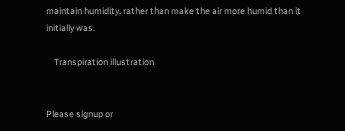maintain humidity, rather than make the air more humid than it initially was.

    Transpiration illustration


Please signup or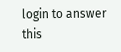login to answer this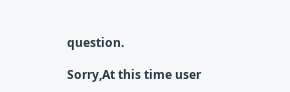question.

Sorry,At this time user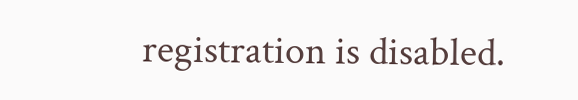registration is disabled.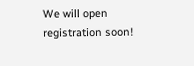We will open registration soon!